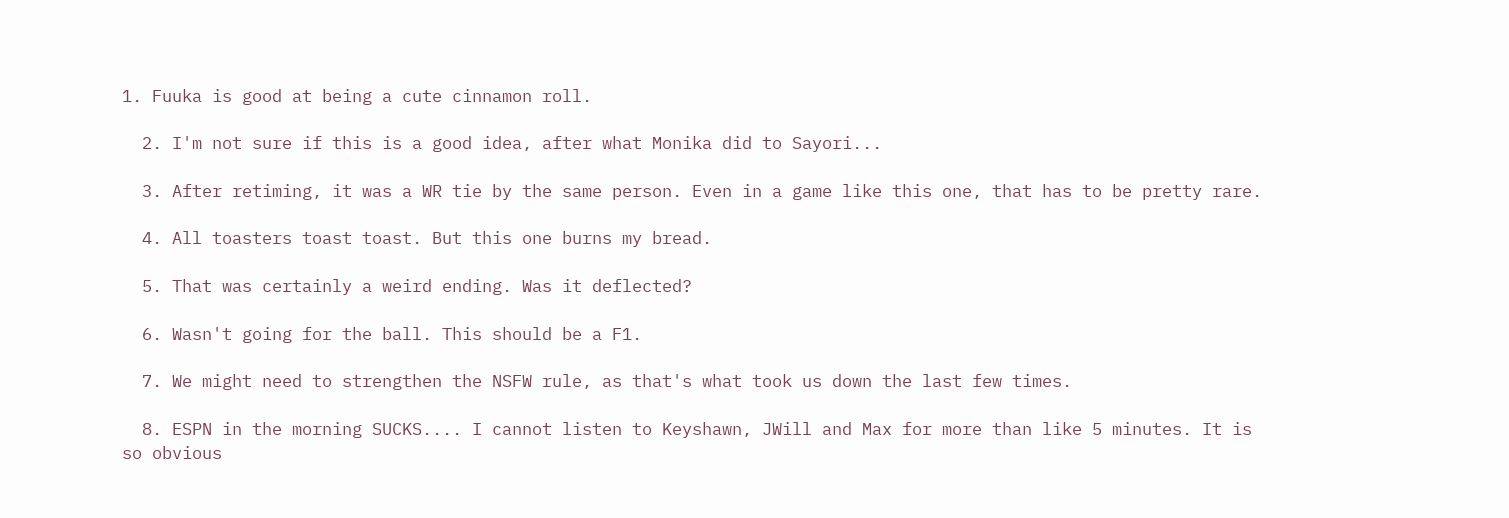1. Fuuka is good at being a cute cinnamon roll.

  2. I'm not sure if this is a good idea, after what Monika did to Sayori...

  3. After retiming, it was a WR tie by the same person. Even in a game like this one, that has to be pretty rare.

  4. All toasters toast toast. But this one burns my bread.

  5. That was certainly a weird ending. Was it deflected?

  6. Wasn't going for the ball. This should be a F1.

  7. We might need to strengthen the NSFW rule, as that's what took us down the last few times.

  8. ESPN in the morning SUCKS.... I cannot listen to Keyshawn, JWill and Max for more than like 5 minutes. It is so obvious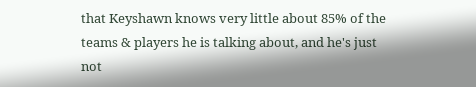that Keyshawn knows very little about 85% of the teams & players he is talking about, and he's just not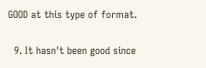GOOD at this type of format.

  9. It hasn't been good since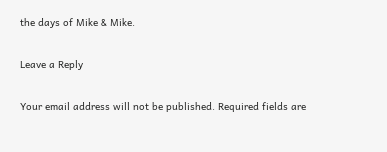the days of Mike & Mike.

Leave a Reply

Your email address will not be published. Required fields are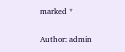marked *

Author: admin